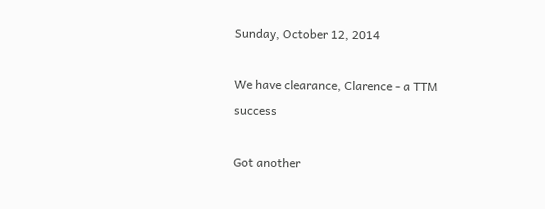Sunday, October 12, 2014

We have clearance, Clarence - a TTM success

Got another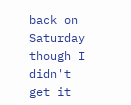back on Saturday though I didn't get it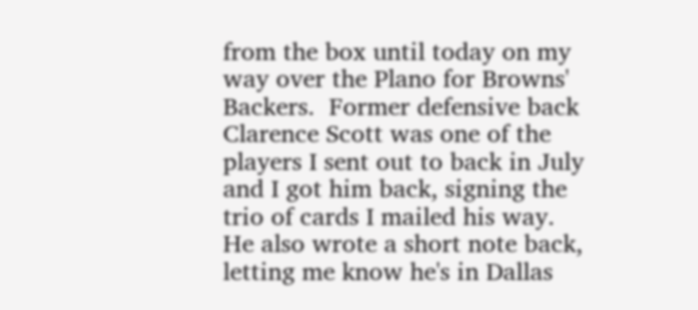from the box until today on my way over the Plano for Browns' Backers.  Former defensive back Clarence Scott was one of the players I sent out to back in July and I got him back, signing the trio of cards I mailed his way.  He also wrote a short note back, letting me know he's in Dallas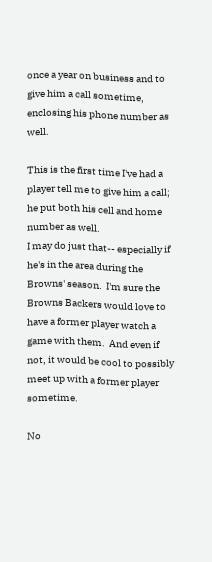once a year on business and to give him a call sometime, enclosing his phone number as well.

This is the first time I've had a player tell me to give him a call;
he put both his cell and home number as well.
I may do just that-- especially if he's in the area during the Browns' season.  I'm sure the Browns Backers would love to have a former player watch a game with them.  And even if not, it would be cool to possibly meet up with a former player sometime.

No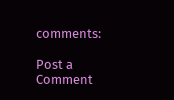comments:

Post a Comment